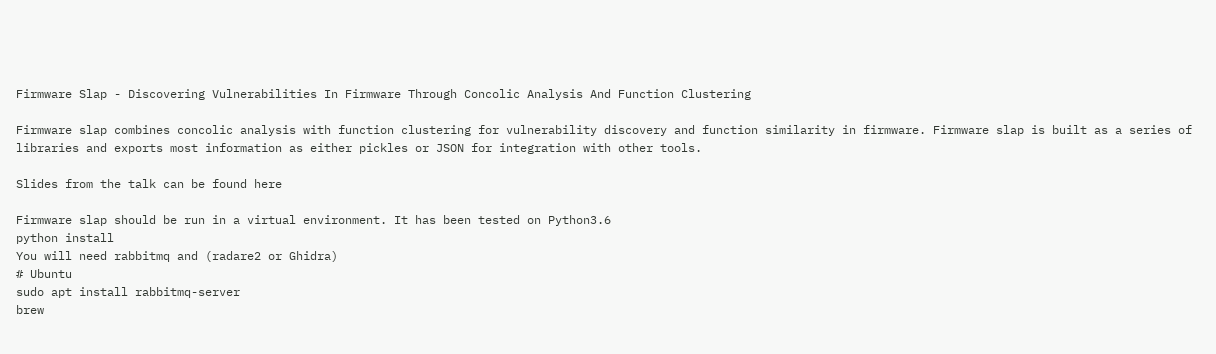Firmware Slap - Discovering Vulnerabilities In Firmware Through Concolic Analysis And Function Clustering

Firmware slap combines concolic analysis with function clustering for vulnerability discovery and function similarity in firmware. Firmware slap is built as a series of libraries and exports most information as either pickles or JSON for integration with other tools.

Slides from the talk can be found here

Firmware slap should be run in a virtual environment. It has been tested on Python3.6
python install
You will need rabbitmq and (radare2 or Ghidra)
# Ubuntu
sudo apt install rabbitmq-server
brew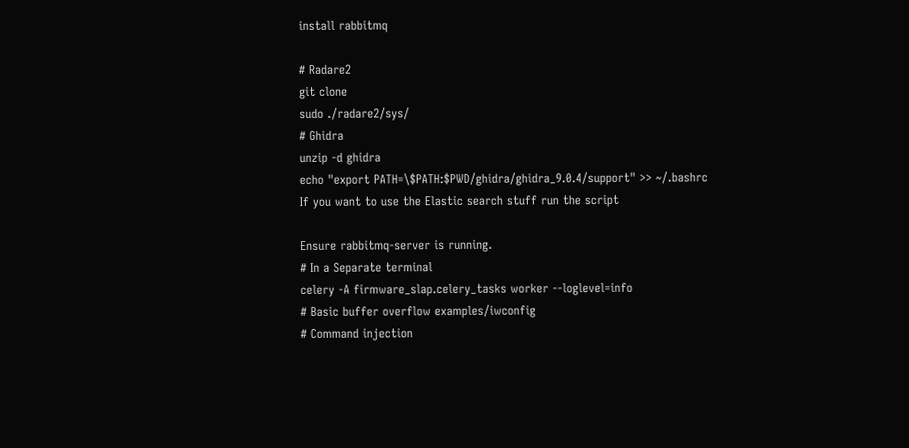install rabbitmq

# Radare2
git clone
sudo ./radare2/sys/
# Ghidra
unzip -d ghidra
echo "export PATH=\$PATH:$PWD/ghidra/ghidra_9.0.4/support" >> ~/.bashrc
If you want to use the Elastic search stuff run the script

Ensure rabbitmq-server is running.
# In a Separate terminal
celery -A firmware_slap.celery_tasks worker --loglevel=info
# Basic buffer overflow examples/iwconfig
# Command injection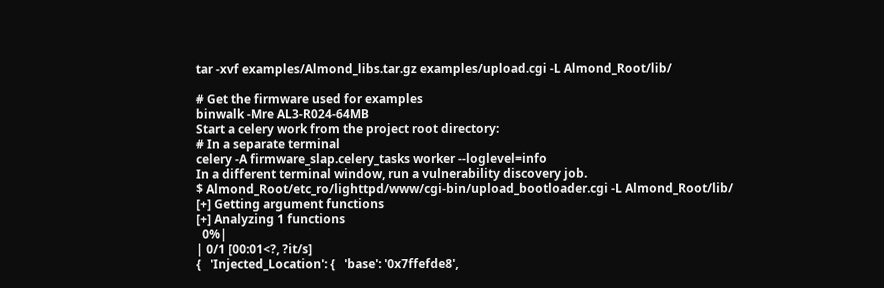tar -xvf examples/Almond_libs.tar.gz examples/upload.cgi -L Almond_Root/lib/

# Get the firmware used for examples
binwalk -Mre AL3-R024-64MB
Start a celery work from the project root directory:
# In a separate terminal
celery -A firmware_slap.celery_tasks worker --loglevel=info
In a different terminal window, run a vulnerability discovery job.
$ Almond_Root/etc_ro/lighttpd/www/cgi-bin/upload_bootloader.cgi -L Almond_Root/lib/
[+] Getting argument functions
[+] Analyzing 1 functions
  0%|                                                                                                                                                                                                                                   | 0/1 [00:01<?, ?it/s]
{   'Injected_Location': {   'base': '0x7ffefde8',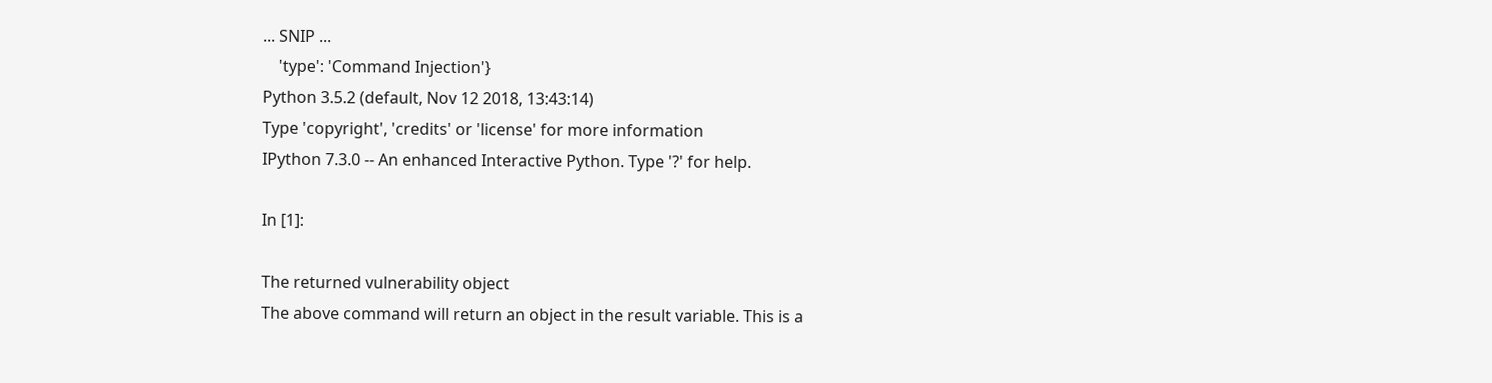... SNIP ...
    'type': 'Command Injection'}
Python 3.5.2 (default, Nov 12 2018, 13:43:14)
Type 'copyright', 'credits' or 'license' for more information
IPython 7.3.0 -- An enhanced Interactive Python. Type '?' for help.

In [1]:

The returned vulnerability object
The above command will return an object in the result variable. This is a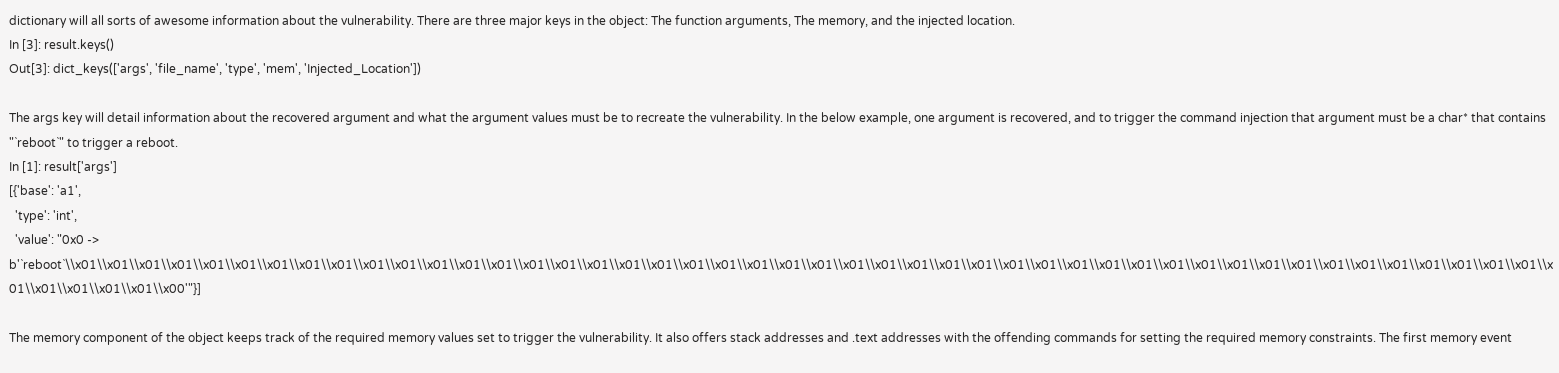dictionary will all sorts of awesome information about the vulnerability. There are three major keys in the object: The function arguments, The memory, and the injected location.
In [3]: result.keys()
Out[3]: dict_keys(['args', 'file_name', 'type', 'mem', 'Injected_Location'])

The args key will detail information about the recovered argument and what the argument values must be to recreate the vulnerability. In the below example, one argument is recovered, and to trigger the command injection that argument must be a char* that contains "`reboot`" to trigger a reboot.
In [1]: result['args']
[{'base': 'a1',
  'type': 'int',
  'value': "0x0 -> b'`reboot`\\x01\\x01\\x01\\x01\\x01\\x01\\x01\\x01\\x01\\x01\\x01\\x01\\x01\\x01\\x01\\x01\\x01\\x01\\x01\\x01\\x01\\x01\\x01\\x01\\x01\\x01\\x01\\x01\\x01\\x01\\x01\\x01\\x01\\x01\\x01\\x01\\x01\\x01\\x01\\x01\\x01\\x01\\x01\\x01\\x01\\x01\\x01\\x01\\x01\\x01\\x01\\x00'"}]

The memory component of the object keeps track of the required memory values set to trigger the vulnerability. It also offers stack addresses and .text addresses with the offending commands for setting the required memory constraints. The first memory event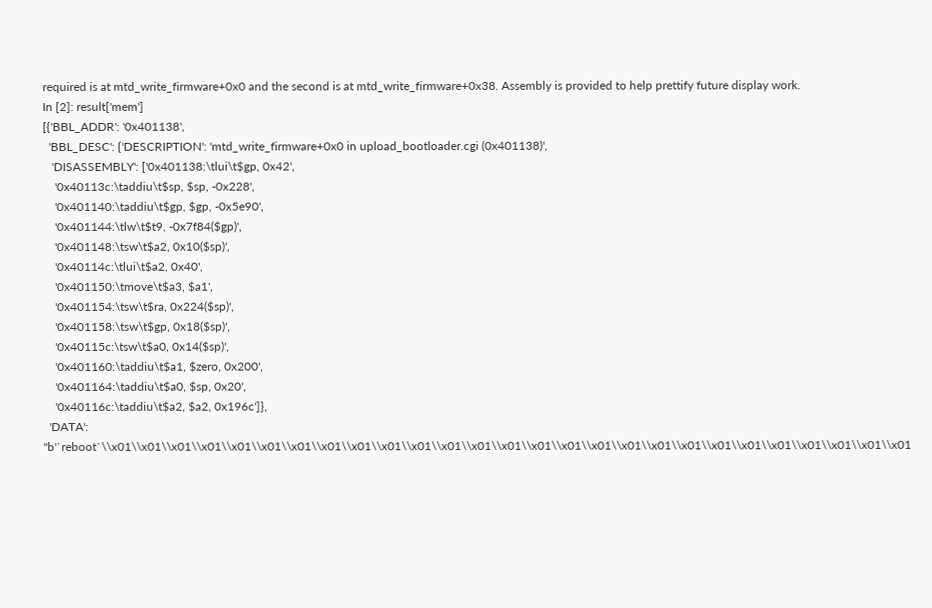required is at mtd_write_firmware+0x0 and the second is at mtd_write_firmware+0x38. Assembly is provided to help prettify future display work.
In [2]: result['mem']
[{'BBL_ADDR': '0x401138',
  'BBL_DESC': {'DESCRIPTION': 'mtd_write_firmware+0x0 in upload_bootloader.cgi (0x401138)',
   'DISASSEMBLY': ['0x401138:\tlui\t$gp, 0x42',
    '0x40113c:\taddiu\t$sp, $sp, -0x228',
    '0x401140:\taddiu\t$gp, $gp, -0x5e90',
    '0x401144:\tlw\t$t9, -0x7f84($gp)',
    '0x401148:\tsw\t$a2, 0x10($sp)',
    '0x40114c:\tlui\t$a2, 0x40',
    '0x401150:\tmove\t$a3, $a1',
    '0x401154:\tsw\t$ra, 0x224($sp)',
    '0x401158:\tsw\t$gp, 0x18($sp)',
    '0x40115c:\tsw\t$a0, 0x14($sp)',
    '0x401160:\taddiu\t$a1, $zero, 0x200',
    '0x401164:\taddiu\t$a0, $sp, 0x20',
    '0x40116c:\taddiu\t$a2, $a2, 0x196c']},
  'DATA': "b'`reboot`\\x01\\x01\\x01\\x01\\x01\\x01\\x01\\x01\\x01\\x01\\x01\\x01\\x01\\x01\\x01\\x01\\x01\\x01\\x01\\x01\\x01\\x01\\x01\\x01\\x01\\x01\\x01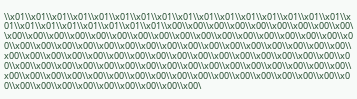\\x01\\x01\\x01\\x01\\x01\\x01\\x01\\x01\\x01\\x01\\x01\\x01\\x01\\x01\\x01\\x01\\x01\\x01\\x01\\x01\\x01\\x01\\x01\\x01\\x00\\x00\\x00\\x00\\x00\\x00\\x00\\x00\\x00\\x00\\x00\\x00\\x00\\x00\\x00\\x00\\x00\\x00\\x00\\x00\\x00\\x00\\x00\\x00\\x00\\x00\\x00\\x00\\x00\\x00\\x00\\x00\\x00\\x00\\x00\\x00\\x00\\x00\\x00\\x00\\x00\\x00\\x00\\x00\\x00\\x00\\x00\\x00\\x00\\x00\\x00\\x00\\x00\\x00\\x00\\x00\\x00\\x00\\x00\\x00\\x00\\x00\\x00\\x00\\x00\\x00\\x00\\x00\\x00\\x00\\x00\\x00\\x00\\x00\\x00\\x00\\x00\\x00\\x00\\x00\\x00\\x00\\x00\\x00\\x00\\x00\\x00\\x00\\x00\\x00\\x00\\x00\\x00\\x00\\x00\\x00\\x00\\x00\\x00\\x00\\x00\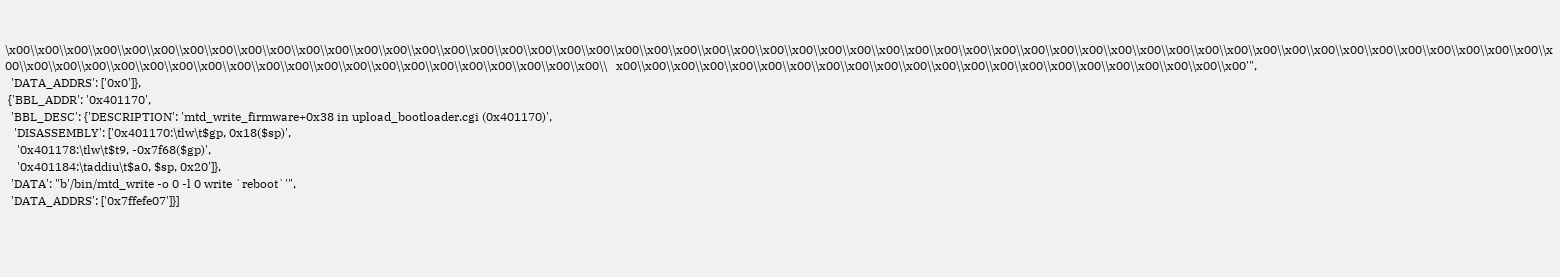\x00\\x00\\x00\\x00\\x00\\x00\\x00\\x00\\x00\\x00\\x00\\x00\\x00\\x00\\x00\\x00\\x00\\x00\\x00\\x00\\x00\\x00\\x00\\x00\\x00\\x00\\x00\\x00\\x00\\x00\\x00\\x00\\x00\\x00\\x00\\x00\\x00\\x00\\x00\\x00\\x00\\x00\\x00\\x00\\x00\\x00\\x00\\x00\\x00\\x00\\x00\\x00\\x00\\x00\\x00\\x00\\x00\\x00\\x00\\x00\\x00\\x00\\x00\\x00\\x00\\x00\\x00\\x00\\x00\\x00\\x00\\x00\\x00\\x00\\   x00\\x00\\x00\\x00\\x00\\x00\\x00\\x00\\x00\\x00\\x00\\x00\\x00\\x00\\x00\\x00\\x00\\x00\\x00\\x00\\x00\\x00'",
  'DATA_ADDRS': ['0x0']},
 {'BBL_ADDR': '0x401170',
  'BBL_DESC': {'DESCRIPTION': 'mtd_write_firmware+0x38 in upload_bootloader.cgi (0x401170)',
   'DISASSEMBLY': ['0x401170:\tlw\t$gp, 0x18($sp)',
    '0x401178:\tlw\t$t9, -0x7f68($gp)',
    '0x401184:\taddiu\t$a0, $sp, 0x20']},
  'DATA': "b'/bin/mtd_write -o 0 -l 0 write `reboot`'",
  'DATA_ADDRS': ['0x7ffefe07']}]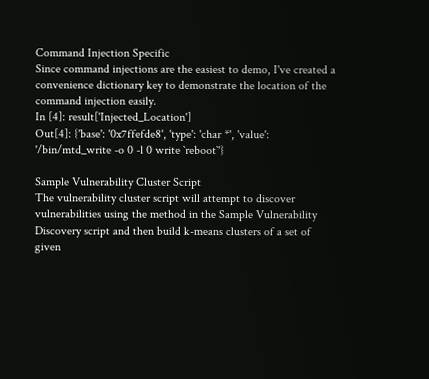Command Injection Specific
Since command injections are the easiest to demo, I've created a convenience dictionary key to demonstrate the location of the command injection easily.
In [4]: result['Injected_Location']
Out[4]: {'base': '0x7ffefde8', 'type': 'char *', 'value': '/bin/mtd_write -o 0 -l 0 write `reboot`'}

Sample Vulnerability Cluster Script
The vulnerability cluster script will attempt to discover vulnerabilities using the method in the Sample Vulnerability Discovery script and then build k-means clusters of a set of given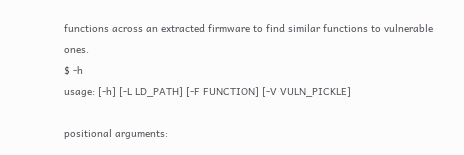functions across an extracted firmware to find similar functions to vulnerable ones.
$ -h
usage: [-h] [-L LD_PATH] [-F FUNCTION] [-V VULN_PICKLE]

positional arguments: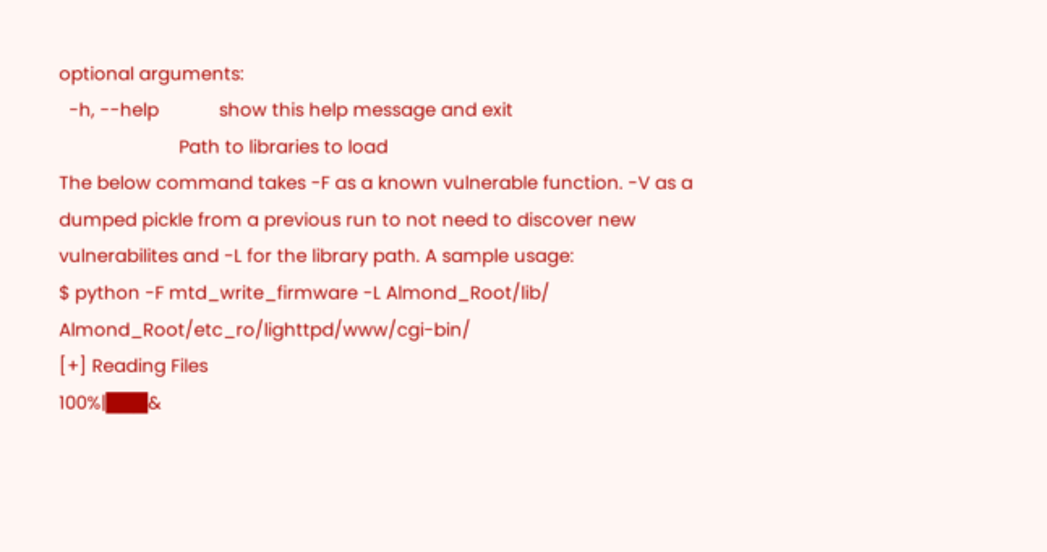optional arguments:
  -h, --help            show this help message and exit
                        Path to libraries to load
The below command takes -F as a known vulnerable function. -V as a dumped pickle from a previous run to not need to discover new vulnerabilites and -L for the library path. A sample usage:
$ python -F mtd_write_firmware -L Almond_Root/lib/ Almond_Root/etc_ro/lighttpd/www/cgi-bin/
[+] Reading Files
100%|███&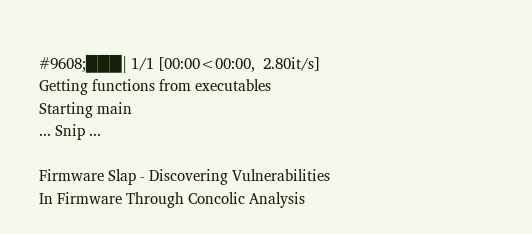#9608;███| 1/1 [00:00<00:00,  2.80it/s]
Getting functions from executables
Starting main
... Snip ...

Firmware Slap - Discovering Vulnerabilities In Firmware Through Concolic Analysis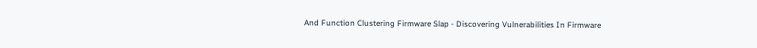And Function Clustering Firmware Slap - Discovering Vulnerabilities In Firmware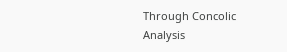Through Concolic Analysis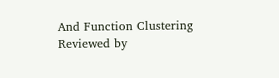And Function Clustering Reviewed by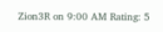Zion3R on 9:00 AM Rating: 5